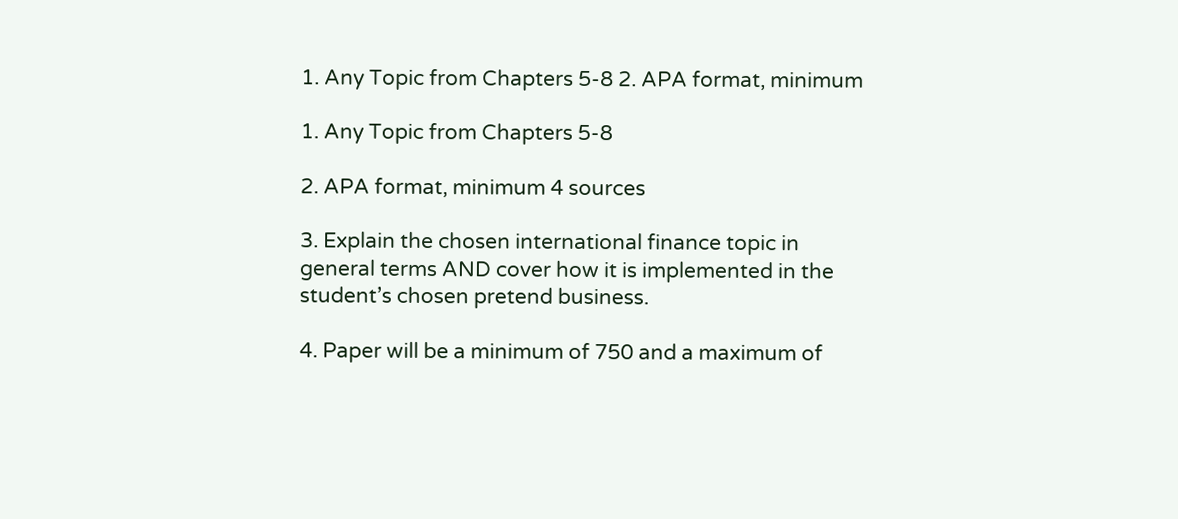1. Any Topic from Chapters 5-8 2. APA format, minimum

1. Any Topic from Chapters 5-8

2. APA format, minimum 4 sources

3. Explain the chosen international finance topic in general terms AND cover how it is implemented in the student’s chosen pretend business.

4. Paper will be a minimum of 750 and a maximum of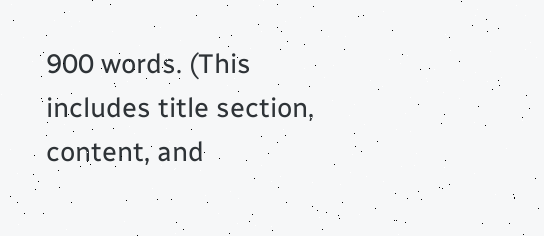900 words. (This includes title section, content, and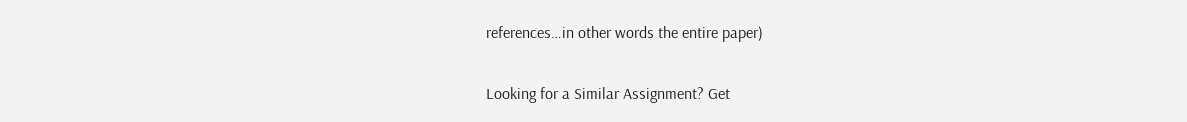references…in other words the entire paper)

Looking for a Similar Assignment? Get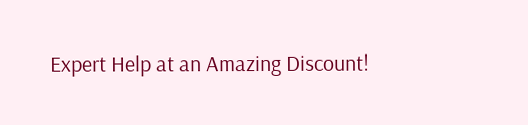Expert Help at an Amazing Discount!